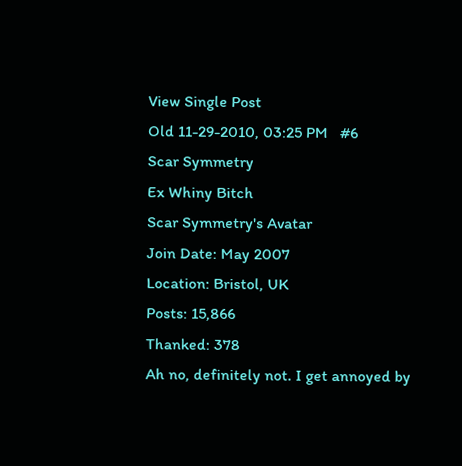View Single Post
Old 11-29-2010, 03:25 PM   #6
Scar Symmetry
Ex Whiny Bitch
Scar Symmetry's Avatar
Join Date: May 2007
Location: Bristol, UK
Posts: 15,866
Thanked: 378
Ah no, definitely not. I get annoyed by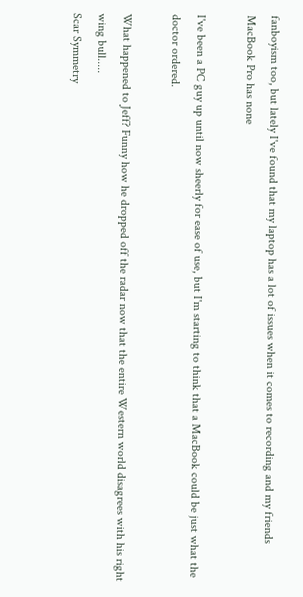fanboyism too, but lately I've found that my laptop has a lot of issues when it comes to recording and my friends MacBook Pro has none

I've been a PC guy up until now sheerly for ease of use, but I'm starting to think that a MacBook could be just what the doctor ordered.

What happened to Jeff? Funny how he dropped off the radar now that the entire Western world disagrees with his right wing bull.....
Scar Symmetry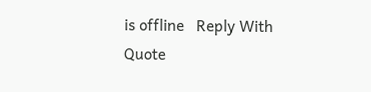is offline   Reply With Quote